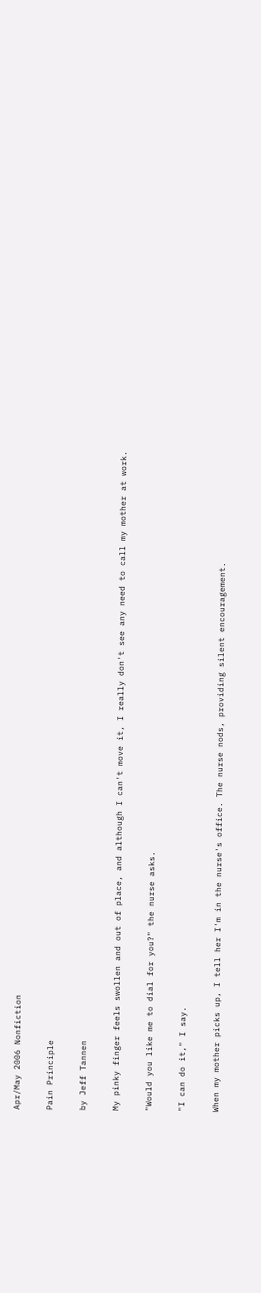Apr/May 2006 Nonfiction

Pain Principle

by Jeff Tannen

My pinky finger feels swollen and out of place, and although I can't move it, I really don't see any need to call my mother at work.

"Would you like me to dial for you?" the nurse asks.

"I can do it," I say.

When my mother picks up, I tell her I'm in the nurse's office. The nurse nods, providing silent encouragement.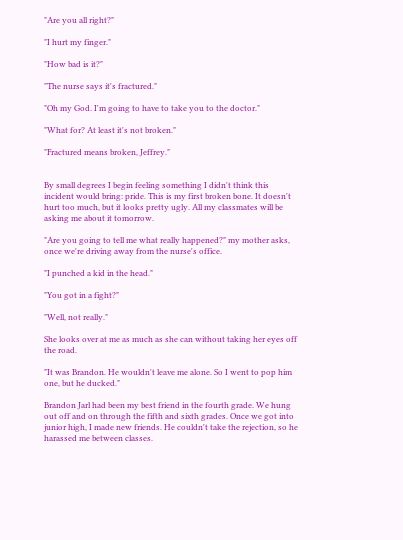"Are you all right?"

"I hurt my finger."

"How bad is it?"

"The nurse says it's fractured."

"Oh my God. I'm going to have to take you to the doctor."

"What for? At least it's not broken."

"Fractured means broken, Jeffrey."


By small degrees I begin feeling something I didn't think this incident would bring: pride. This is my first broken bone. It doesn't hurt too much, but it looks pretty ugly. All my classmates will be asking me about it tomorrow.

"Are you going to tell me what really happened?" my mother asks, once we're driving away from the nurse's office.

"I punched a kid in the head."

"You got in a fight?"

"Well, not really."

She looks over at me as much as she can without taking her eyes off the road.

"It was Brandon. He wouldn't leave me alone. So I went to pop him one, but he ducked."

Brandon Jarl had been my best friend in the fourth grade. We hung out off and on through the fifth and sixth grades. Once we got into junior high, I made new friends. He couldn't take the rejection, so he harassed me between classes.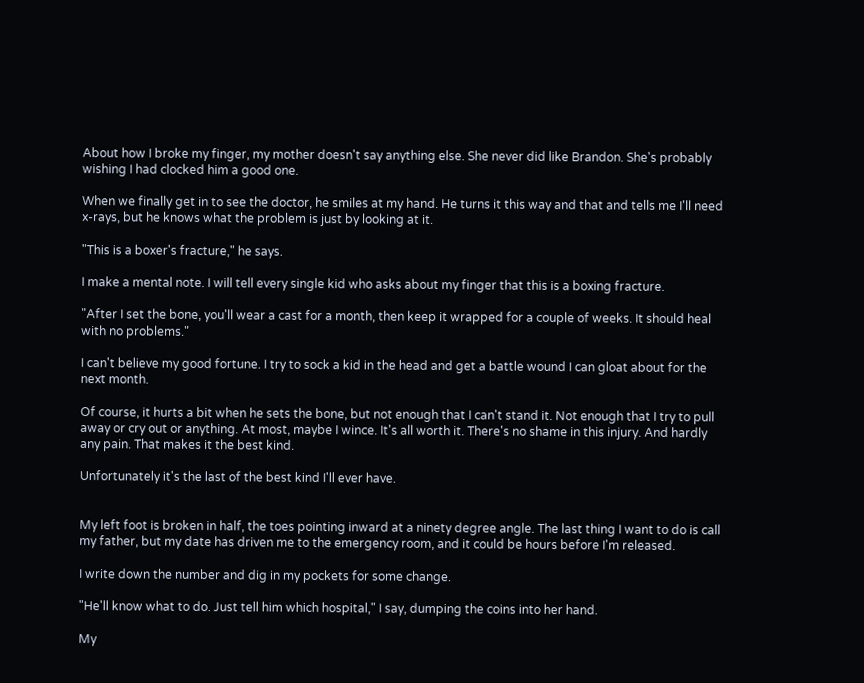About how I broke my finger, my mother doesn't say anything else. She never did like Brandon. She's probably wishing I had clocked him a good one.

When we finally get in to see the doctor, he smiles at my hand. He turns it this way and that and tells me I'll need x-rays, but he knows what the problem is just by looking at it.

"This is a boxer's fracture," he says.

I make a mental note. I will tell every single kid who asks about my finger that this is a boxing fracture.

"After I set the bone, you'll wear a cast for a month, then keep it wrapped for a couple of weeks. It should heal with no problems."

I can't believe my good fortune. I try to sock a kid in the head and get a battle wound I can gloat about for the next month.

Of course, it hurts a bit when he sets the bone, but not enough that I can't stand it. Not enough that I try to pull away or cry out or anything. At most, maybe I wince. It's all worth it. There's no shame in this injury. And hardly any pain. That makes it the best kind.

Unfortunately it's the last of the best kind I'll ever have.


My left foot is broken in half, the toes pointing inward at a ninety degree angle. The last thing I want to do is call my father, but my date has driven me to the emergency room, and it could be hours before I'm released.

I write down the number and dig in my pockets for some change.

"He'll know what to do. Just tell him which hospital," I say, dumping the coins into her hand.

My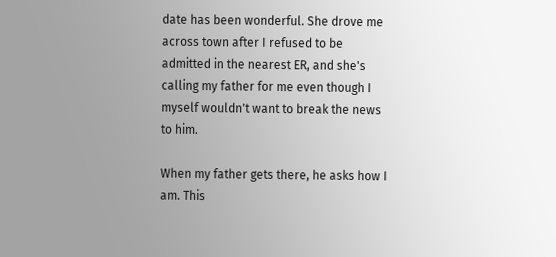date has been wonderful. She drove me across town after I refused to be admitted in the nearest ER, and she's calling my father for me even though I myself wouldn't want to break the news to him.

When my father gets there, he asks how I am. This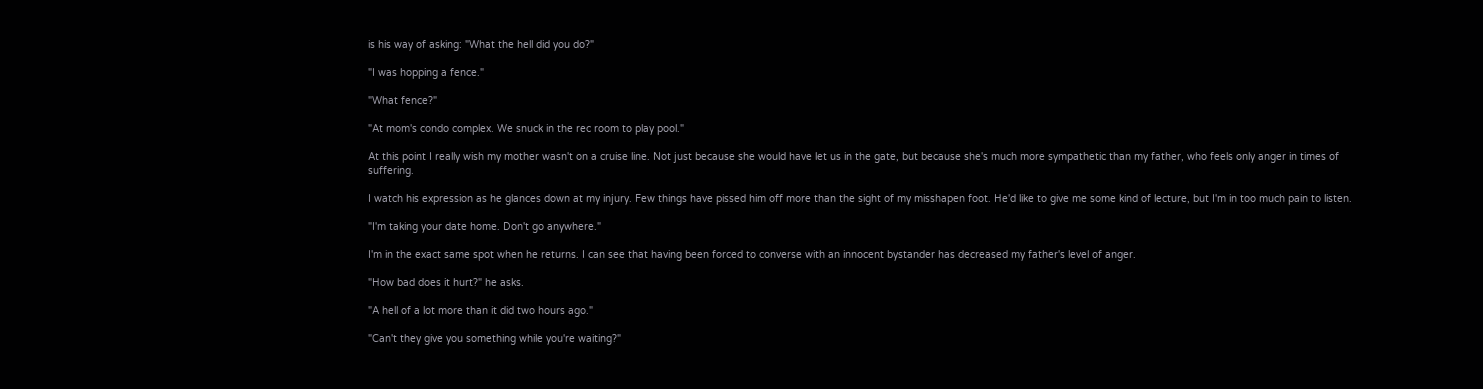is his way of asking: "What the hell did you do?"

"I was hopping a fence."

"What fence?"

"At mom's condo complex. We snuck in the rec room to play pool."

At this point I really wish my mother wasn't on a cruise line. Not just because she would have let us in the gate, but because she's much more sympathetic than my father, who feels only anger in times of suffering.

I watch his expression as he glances down at my injury. Few things have pissed him off more than the sight of my misshapen foot. He'd like to give me some kind of lecture, but I'm in too much pain to listen.

"I'm taking your date home. Don't go anywhere."

I'm in the exact same spot when he returns. I can see that having been forced to converse with an innocent bystander has decreased my father's level of anger.

"How bad does it hurt?" he asks.

"A hell of a lot more than it did two hours ago."

"Can't they give you something while you're waiting?"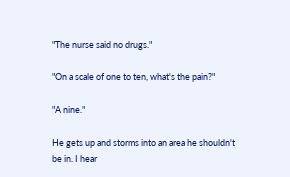"The nurse said no drugs."

"On a scale of one to ten, what's the pain?"

"A nine."

He gets up and storms into an area he shouldn't be in. I hear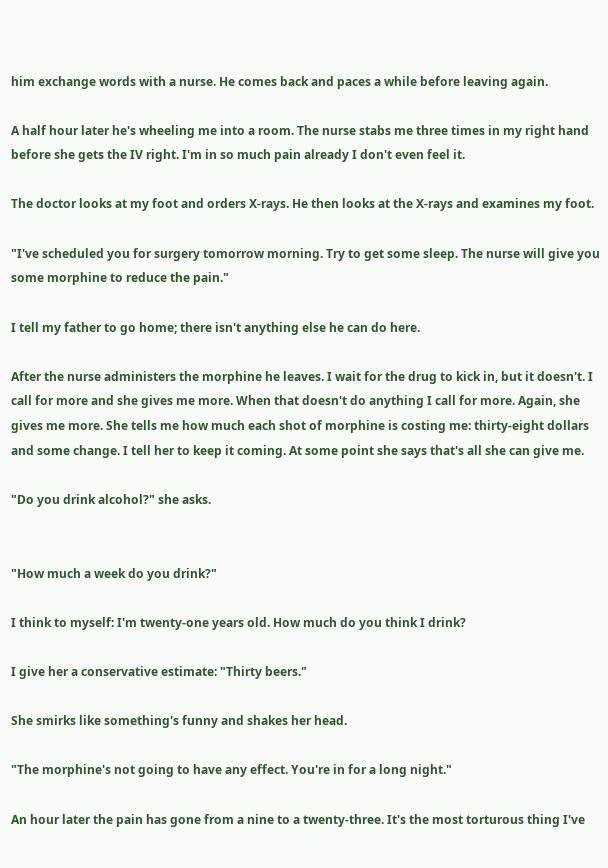him exchange words with a nurse. He comes back and paces a while before leaving again.

A half hour later he's wheeling me into a room. The nurse stabs me three times in my right hand before she gets the IV right. I'm in so much pain already I don't even feel it.

The doctor looks at my foot and orders X-rays. He then looks at the X-rays and examines my foot.

"I've scheduled you for surgery tomorrow morning. Try to get some sleep. The nurse will give you some morphine to reduce the pain."

I tell my father to go home; there isn't anything else he can do here.

After the nurse administers the morphine he leaves. I wait for the drug to kick in, but it doesn't. I call for more and she gives me more. When that doesn't do anything I call for more. Again, she gives me more. She tells me how much each shot of morphine is costing me: thirty-eight dollars and some change. I tell her to keep it coming. At some point she says that's all she can give me.

"Do you drink alcohol?" she asks.


"How much a week do you drink?"

I think to myself: I'm twenty-one years old. How much do you think I drink?

I give her a conservative estimate: "Thirty beers."

She smirks like something's funny and shakes her head.

"The morphine's not going to have any effect. You're in for a long night."

An hour later the pain has gone from a nine to a twenty-three. It's the most torturous thing I've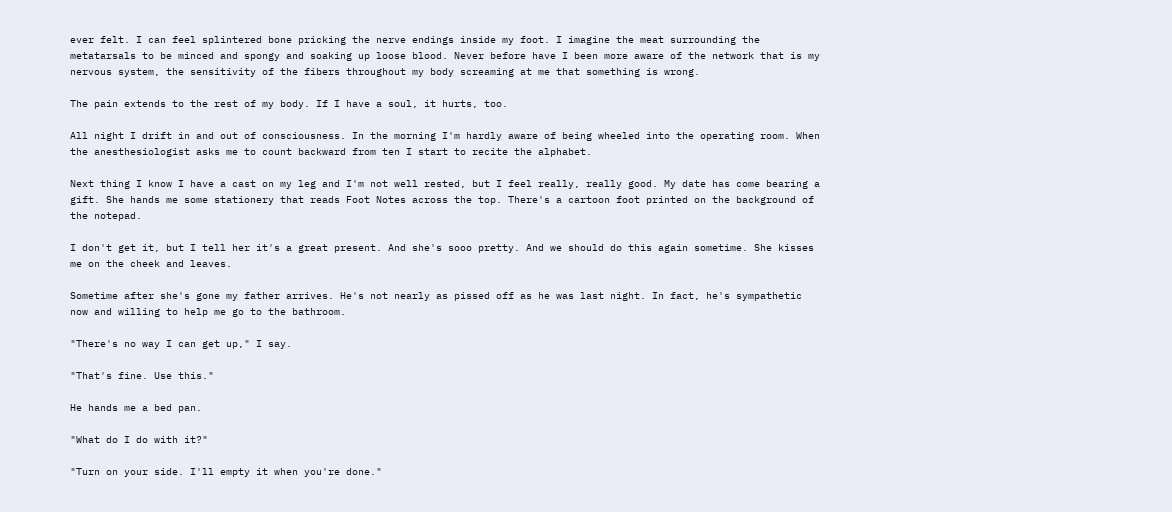ever felt. I can feel splintered bone pricking the nerve endings inside my foot. I imagine the meat surrounding the metatarsals to be minced and spongy and soaking up loose blood. Never before have I been more aware of the network that is my nervous system, the sensitivity of the fibers throughout my body screaming at me that something is wrong.

The pain extends to the rest of my body. If I have a soul, it hurts, too.

All night I drift in and out of consciousness. In the morning I'm hardly aware of being wheeled into the operating room. When the anesthesiologist asks me to count backward from ten I start to recite the alphabet.

Next thing I know I have a cast on my leg and I'm not well rested, but I feel really, really good. My date has come bearing a gift. She hands me some stationery that reads Foot Notes across the top. There's a cartoon foot printed on the background of the notepad.

I don't get it, but I tell her it's a great present. And she's sooo pretty. And we should do this again sometime. She kisses me on the cheek and leaves.

Sometime after she's gone my father arrives. He's not nearly as pissed off as he was last night. In fact, he's sympathetic now and willing to help me go to the bathroom.

"There's no way I can get up," I say.

"That's fine. Use this."

He hands me a bed pan.

"What do I do with it?"

"Turn on your side. I'll empty it when you're done."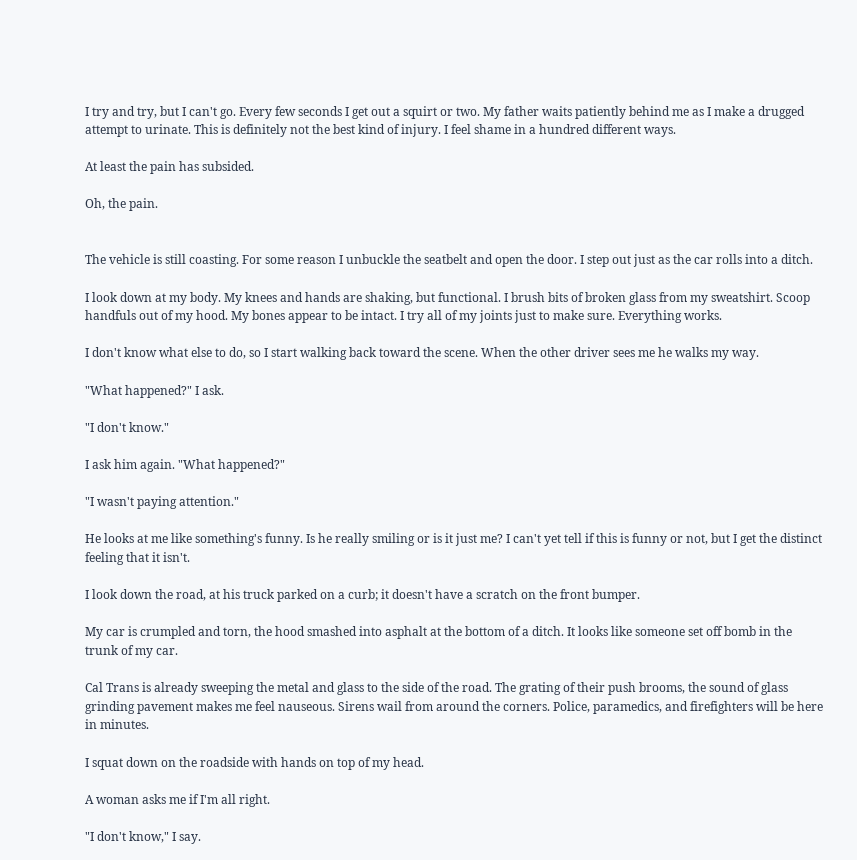I try and try, but I can't go. Every few seconds I get out a squirt or two. My father waits patiently behind me as I make a drugged attempt to urinate. This is definitely not the best kind of injury. I feel shame in a hundred different ways.

At least the pain has subsided.

Oh, the pain.


The vehicle is still coasting. For some reason I unbuckle the seatbelt and open the door. I step out just as the car rolls into a ditch.

I look down at my body. My knees and hands are shaking, but functional. I brush bits of broken glass from my sweatshirt. Scoop handfuls out of my hood. My bones appear to be intact. I try all of my joints just to make sure. Everything works.

I don't know what else to do, so I start walking back toward the scene. When the other driver sees me he walks my way.

"What happened?" I ask.

"I don't know."

I ask him again. "What happened?"

"I wasn't paying attention."

He looks at me like something's funny. Is he really smiling or is it just me? I can't yet tell if this is funny or not, but I get the distinct feeling that it isn't.

I look down the road, at his truck parked on a curb; it doesn't have a scratch on the front bumper.

My car is crumpled and torn, the hood smashed into asphalt at the bottom of a ditch. It looks like someone set off bomb in the trunk of my car.

Cal Trans is already sweeping the metal and glass to the side of the road. The grating of their push brooms, the sound of glass grinding pavement makes me feel nauseous. Sirens wail from around the corners. Police, paramedics, and firefighters will be here in minutes.

I squat down on the roadside with hands on top of my head.

A woman asks me if I'm all right.

"I don't know," I say.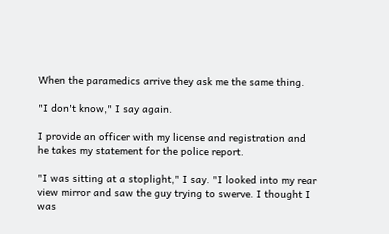When the paramedics arrive they ask me the same thing.

"I don't know," I say again.

I provide an officer with my license and registration and he takes my statement for the police report.

"I was sitting at a stoplight," I say. "I looked into my rear view mirror and saw the guy trying to swerve. I thought I was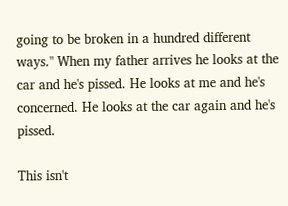going to be broken in a hundred different ways." When my father arrives he looks at the car and he's pissed. He looks at me and he's concerned. He looks at the car again and he's pissed.

This isn't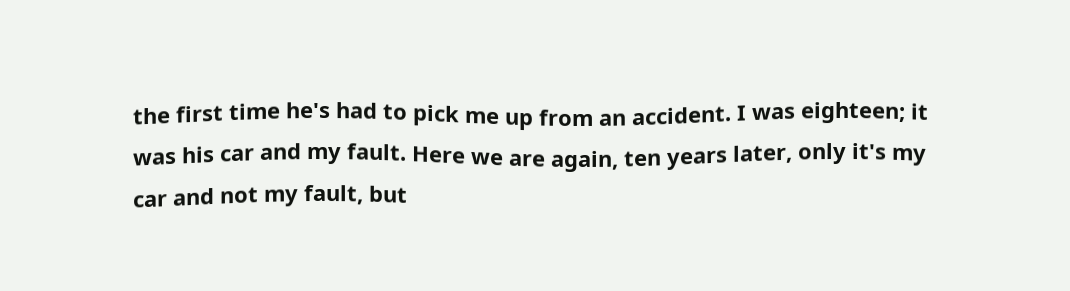the first time he's had to pick me up from an accident. I was eighteen; it was his car and my fault. Here we are again, ten years later, only it's my car and not my fault, but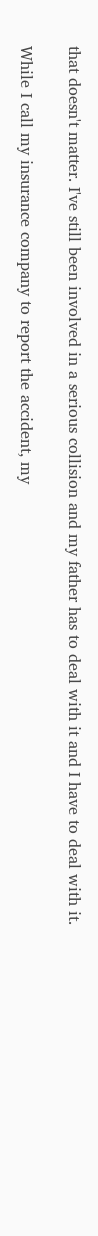that doesn't matter. I've still been involved in a serious collision and my father has to deal with it and I have to deal with it.

While I call my insurance company to report the accident, my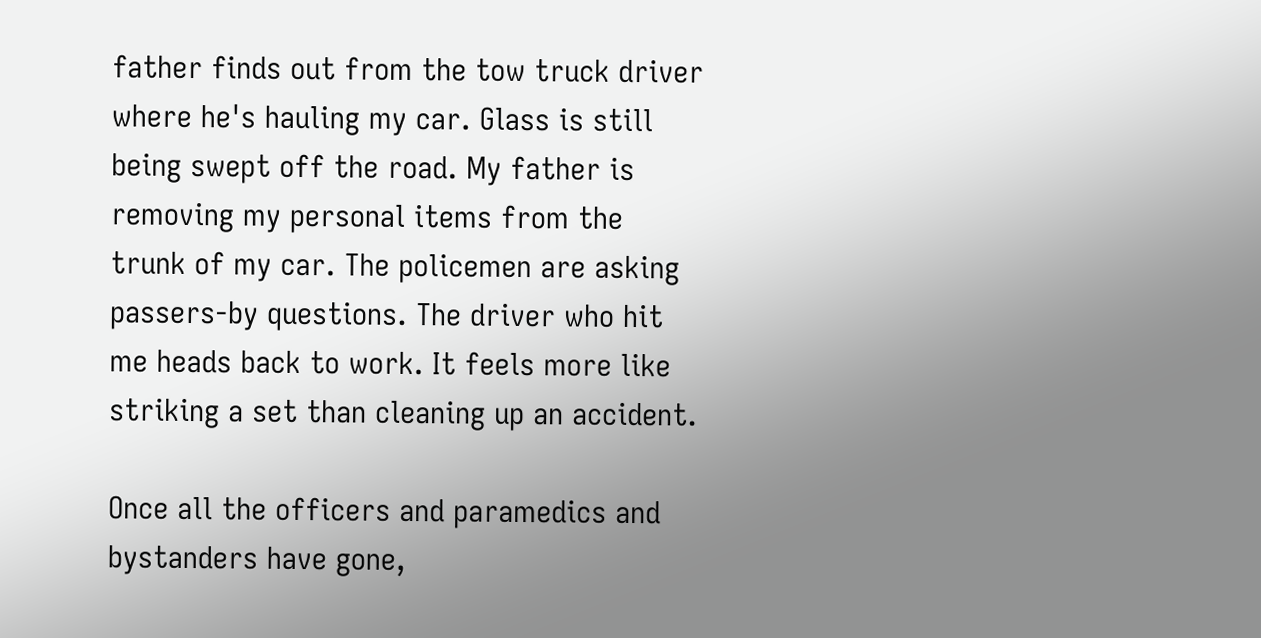father finds out from the tow truck driver where he's hauling my car. Glass is still being swept off the road. My father is removing my personal items from the trunk of my car. The policemen are asking passers-by questions. The driver who hit me heads back to work. It feels more like striking a set than cleaning up an accident.

Once all the officers and paramedics and bystanders have gone,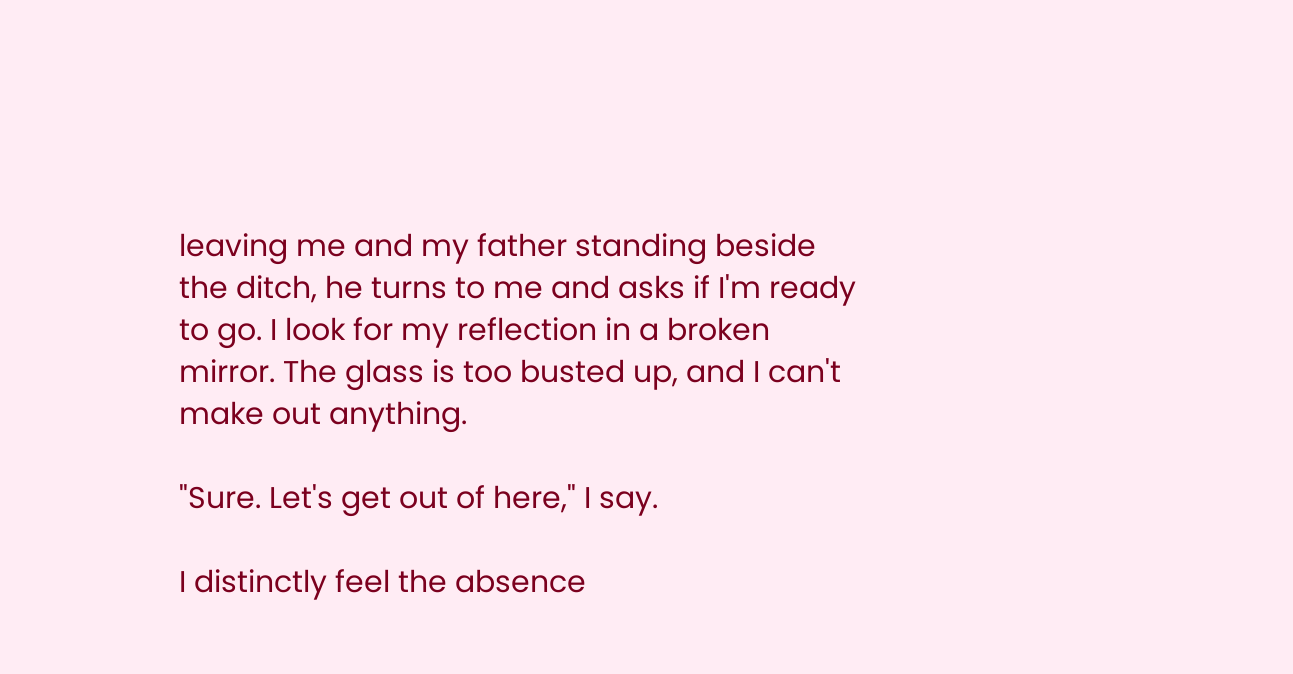leaving me and my father standing beside the ditch, he turns to me and asks if I'm ready to go. I look for my reflection in a broken mirror. The glass is too busted up, and I can't make out anything.

"Sure. Let's get out of here," I say.

I distinctly feel the absence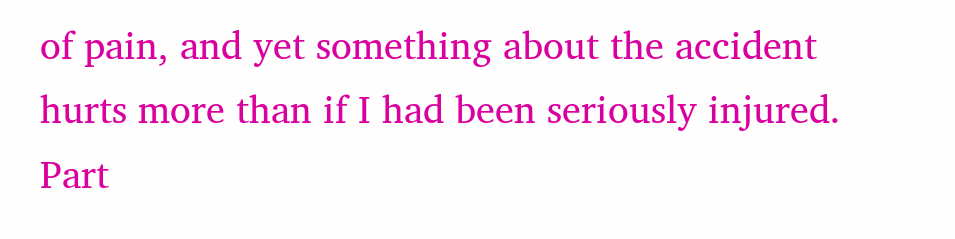of pain, and yet something about the accident hurts more than if I had been seriously injured. Part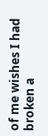of me wishes I had broken a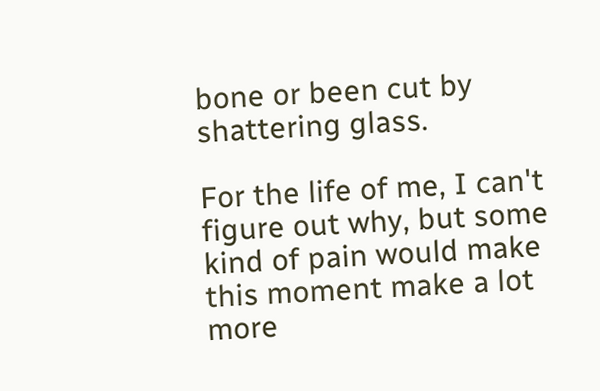bone or been cut by shattering glass.

For the life of me, I can't figure out why, but some kind of pain would make this moment make a lot more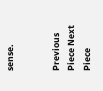sense.


Previous Piece Next Piece